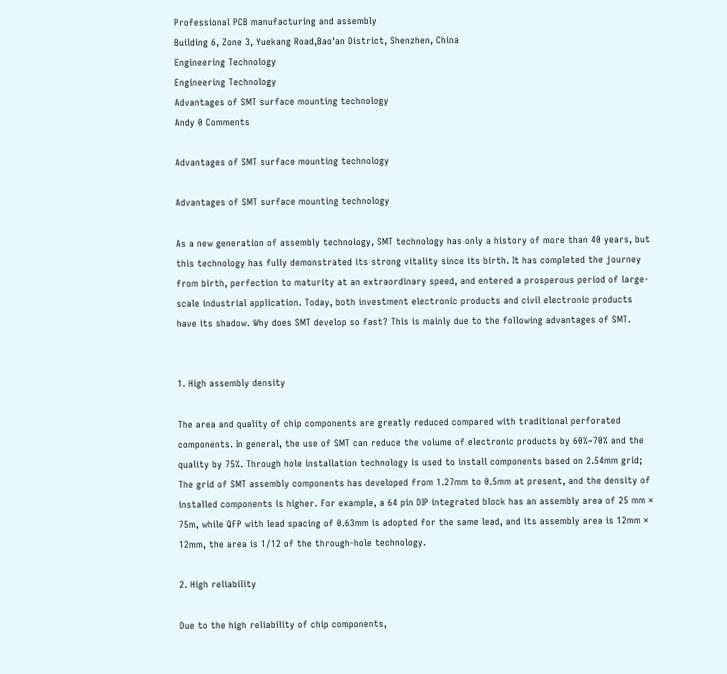Professional PCB manufacturing and assembly
Building 6, Zone 3, Yuekang Road,Bao'an District, Shenzhen, China
Engineering Technology
Engineering Technology
Advantages of SMT surface mounting technology
Andy 0 Comments

Advantages of SMT surface mounting technology

Advantages of SMT surface mounting technology

As a new generation of assembly technology, SMT technology has only a history of more than 40 years, but this technology has fully demonstrated its strong vitality since its birth. It has completed the journey from birth, perfection to maturity at an extraordinary speed, and entered a prosperous period of large-scale industrial application. Today, both investment electronic products and civil electronic products have its shadow. Why does SMT develop so fast? This is mainly due to the following advantages of SMT.


1. High assembly density

The area and quality of chip components are greatly reduced compared with traditional perforated components. In general, the use of SMT can reduce the volume of electronic products by 60%~70% and the quality by 75%. Through hole installation technology is used to install components based on 2.54mm grid; The grid of SMT assembly components has developed from 1.27mm to 0.5mm at present, and the density of installed components is higher. For example, a 64 pin DIP integrated block has an assembly area of 25 mm × 75m, while QFP with lead spacing of 0.63mm is adopted for the same lead, and its assembly area is 12mm × 12mm, the area is 1/12 of the through-hole technology.

2. High reliability

Due to the high reliability of chip components,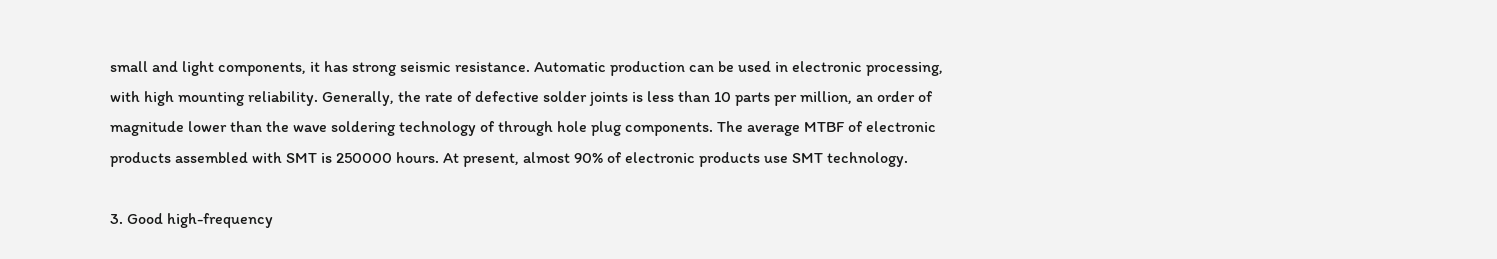small and light components, it has strong seismic resistance. Automatic production can be used in electronic processing, with high mounting reliability. Generally, the rate of defective solder joints is less than 10 parts per million, an order of magnitude lower than the wave soldering technology of through hole plug components. The average MTBF of electronic products assembled with SMT is 250000 hours. At present, almost 90% of electronic products use SMT technology.

3. Good high-frequency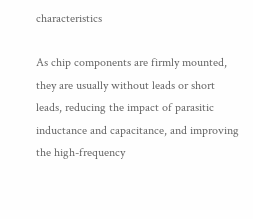characteristics

As chip components are firmly mounted, they are usually without leads or short leads, reducing the impact of parasitic inductance and capacitance, and improving the high-frequency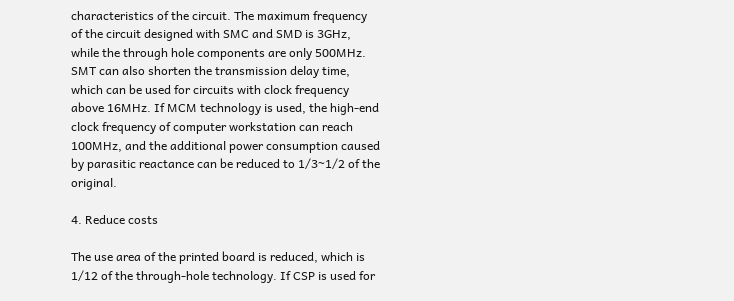characteristics of the circuit. The maximum frequency of the circuit designed with SMC and SMD is 3GHz, while the through hole components are only 500MHz. SMT can also shorten the transmission delay time, which can be used for circuits with clock frequency above 16MHz. If MCM technology is used, the high-end clock frequency of computer workstation can reach 100MHz, and the additional power consumption caused by parasitic reactance can be reduced to 1/3~1/2 of the original.

4. Reduce costs

The use area of the printed board is reduced, which is 1/12 of the through-hole technology. If CSP is used for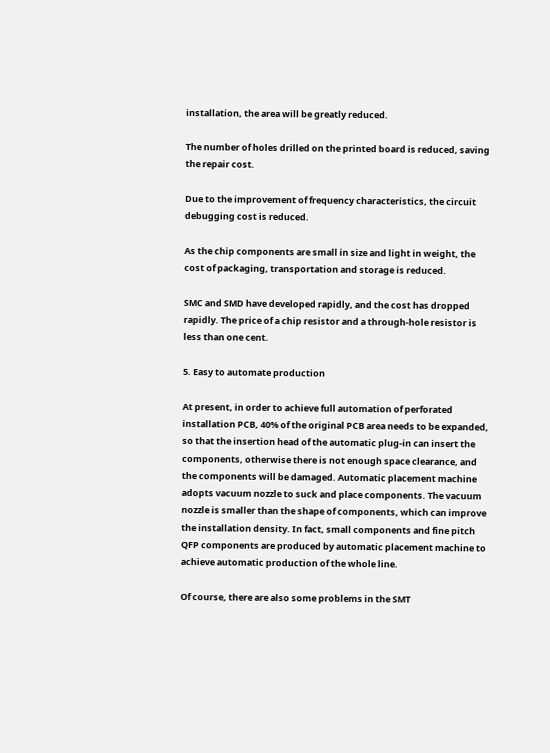installation, the area will be greatly reduced.

The number of holes drilled on the printed board is reduced, saving the repair cost.

Due to the improvement of frequency characteristics, the circuit debugging cost is reduced.

As the chip components are small in size and light in weight, the cost of packaging, transportation and storage is reduced.

SMC and SMD have developed rapidly, and the cost has dropped rapidly. The price of a chip resistor and a through-hole resistor is less than one cent.

5. Easy to automate production

At present, in order to achieve full automation of perforated installation PCB, 40% of the original PCB area needs to be expanded, so that the insertion head of the automatic plug-in can insert the components, otherwise there is not enough space clearance, and the components will be damaged. Automatic placement machine adopts vacuum nozzle to suck and place components. The vacuum nozzle is smaller than the shape of components, which can improve the installation density. In fact, small components and fine pitch QFP components are produced by automatic placement machine to achieve automatic production of the whole line.

Of course, there are also some problems in the SMT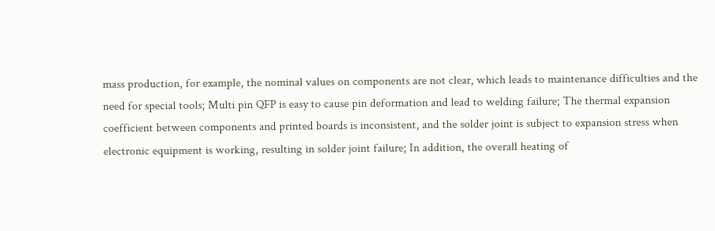mass production, for example, the nominal values on components are not clear, which leads to maintenance difficulties and the need for special tools; Multi pin QFP is easy to cause pin deformation and lead to welding failure; The thermal expansion coefficient between components and printed boards is inconsistent, and the solder joint is subject to expansion stress when electronic equipment is working, resulting in solder joint failure; In addition, the overall heating of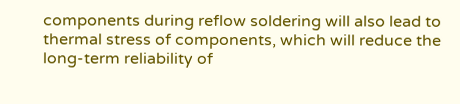components during reflow soldering will also lead to thermal stress of components, which will reduce the long-term reliability of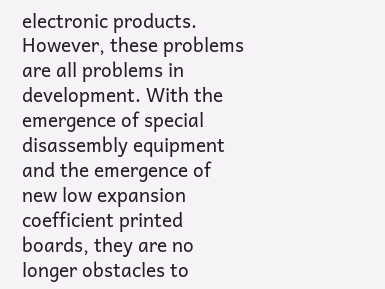electronic products. However, these problems are all problems in development. With the emergence of special disassembly equipment and the emergence of new low expansion coefficient printed boards, they are no longer obstacles to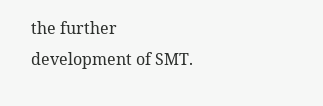the further development of SMT.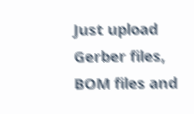Just upload Gerber files, BOM files and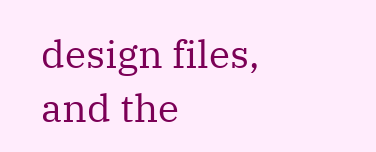design files, and the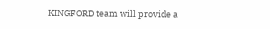KINGFORD team will provide a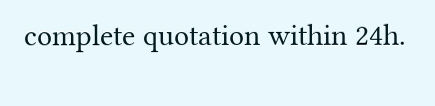complete quotation within 24h.